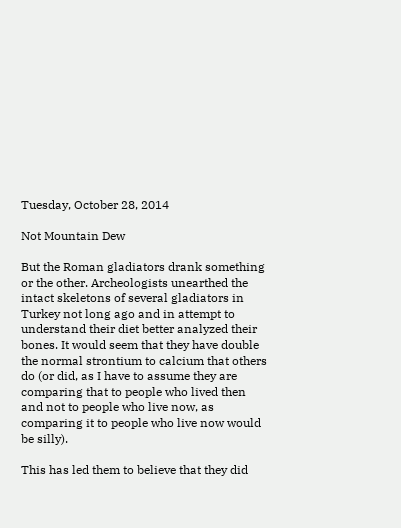Tuesday, October 28, 2014

Not Mountain Dew

But the Roman gladiators drank something or the other. Archeologists unearthed the intact skeletons of several gladiators in Turkey not long ago and in attempt to understand their diet better analyzed their bones. It would seem that they have double the normal strontium to calcium that others do (or did, as I have to assume they are comparing that to people who lived then and not to people who live now, as comparing it to people who live now would be silly).

This has led them to believe that they did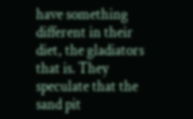have something different in their diet, the gladiators that is. They speculate that the sand pit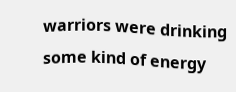warriors were drinking some kind of energy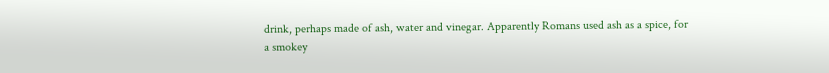drink, perhaps made of ash, water and vinegar. Apparently Romans used ash as a spice, for a smokey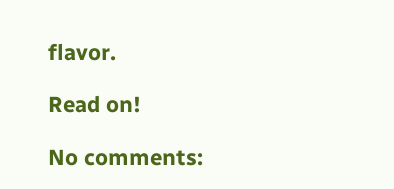flavor.

Read on!

No comments: